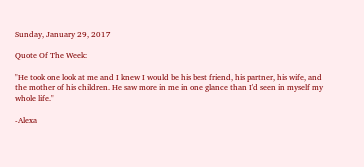Sunday, January 29, 2017

Quote Of The Week:

"He took one look at me and I knew I would be his best friend, his partner, his wife, and the mother of his children. He saw more in me in one glance than I'd seen in myself my whole life."

-Alexa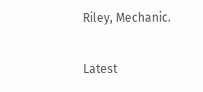Riley, Mechanic.

Latest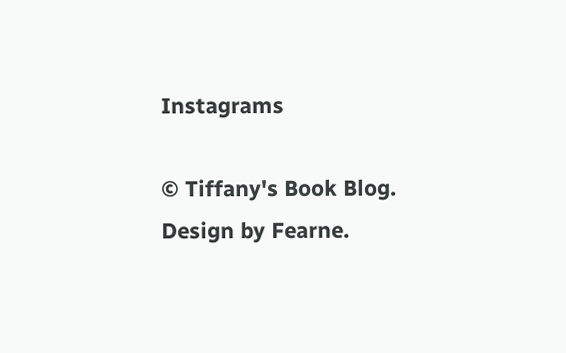Instagrams

© Tiffany's Book Blog. Design by Fearne.